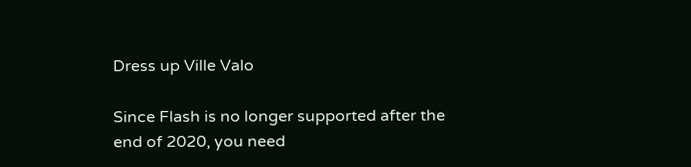Dress up Ville Valo

Since Flash is no longer supported after the end of 2020, you need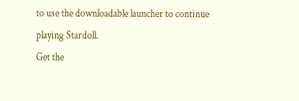to use the downloadable launcher to continue playing Stardoll.
Get the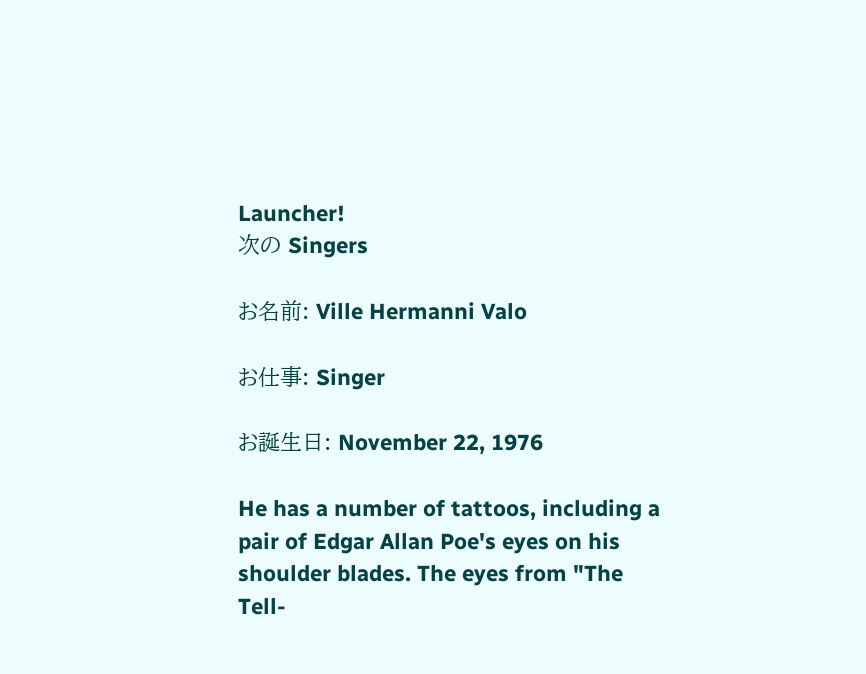Launcher!
次の Singers

お名前: Ville Hermanni Valo

お仕事: Singer

お誕生日: November 22, 1976

He has a number of tattoos, including a pair of Edgar Allan Poe's eyes on his shoulder blades. The eyes from "The Tell-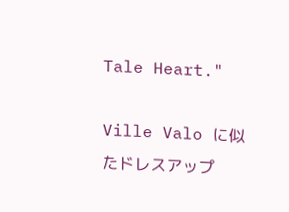Tale Heart."

Ville Valo に似たドレスアップ